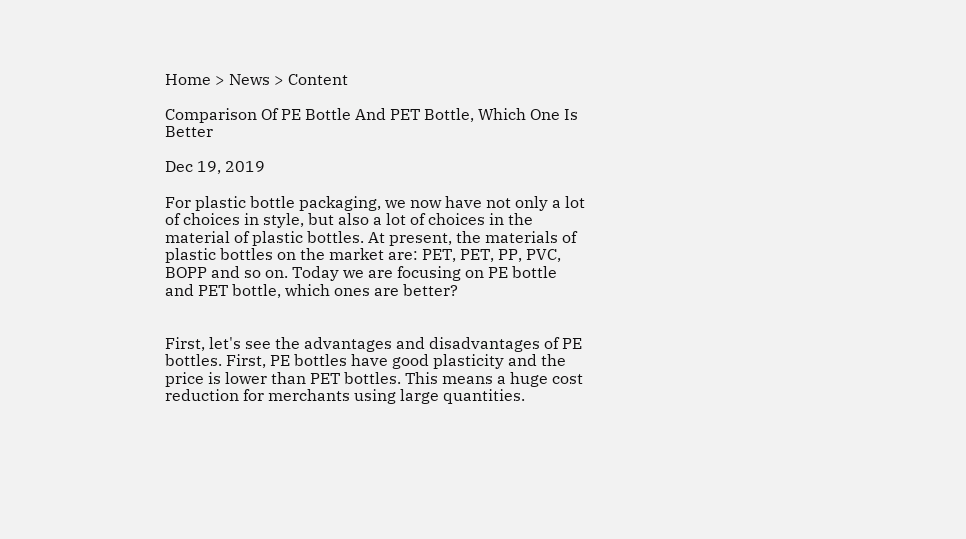Home > News > Content

Comparison Of PE Bottle And PET Bottle, Which One Is Better

Dec 19, 2019

For plastic bottle packaging, we now have not only a lot of choices in style, but also a lot of choices in the material of plastic bottles. At present, the materials of plastic bottles on the market are: PET, PET, PP, PVC, BOPP and so on. Today we are focusing on PE bottle and PET bottle, which ones are better?


First, let's see the advantages and disadvantages of PE bottles. First, PE bottles have good plasticity and the price is lower than PET bottles. This means a huge cost reduction for merchants using large quantities.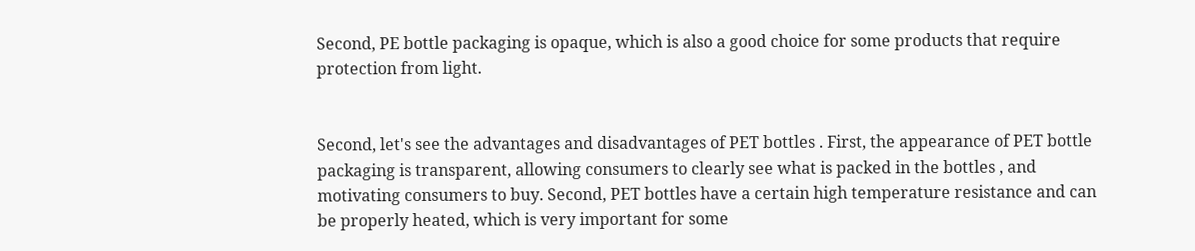Second, PE bottle packaging is opaque, which is also a good choice for some products that require protection from light.


Second, let's see the advantages and disadvantages of PET bottles . First, the appearance of PET bottle packaging is transparent, allowing consumers to clearly see what is packed in the bottles , and motivating consumers to buy. Second, PET bottles have a certain high temperature resistance and can be properly heated, which is very important for some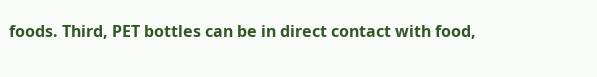foods. Third, PET bottles can be in direct contact with food,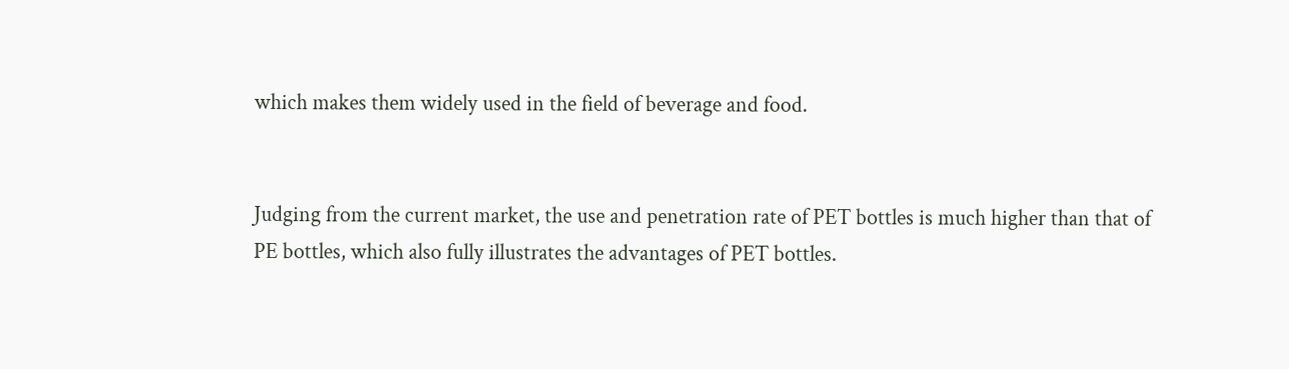which makes them widely used in the field of beverage and food.


Judging from the current market, the use and penetration rate of PET bottles is much higher than that of PE bottles, which also fully illustrates the advantages of PET bottles.